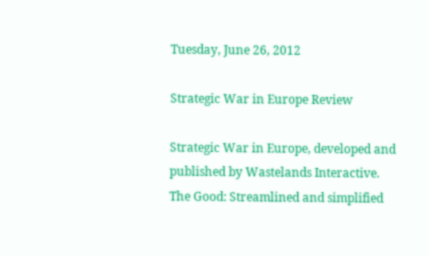Tuesday, June 26, 2012

Strategic War in Europe Review

Strategic War in Europe, developed and published by Wastelands Interactive.
The Good: Streamlined and simplified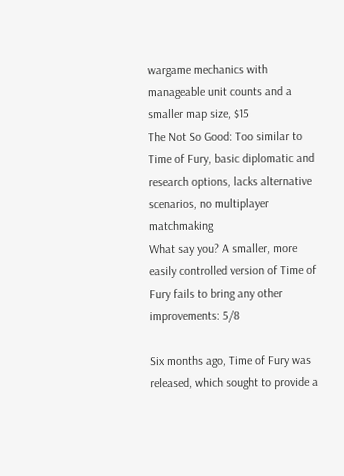wargame mechanics with manageable unit counts and a smaller map size, $15
The Not So Good: Too similar to Time of Fury, basic diplomatic and research options, lacks alternative scenarios, no multiplayer matchmaking
What say you? A smaller, more easily controlled version of Time of Fury fails to bring any other improvements: 5/8

Six months ago, Time of Fury was released, which sought to provide a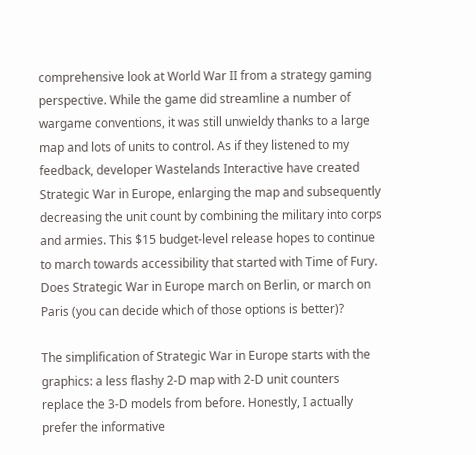comprehensive look at World War II from a strategy gaming perspective. While the game did streamline a number of wargame conventions, it was still unwieldy thanks to a large map and lots of units to control. As if they listened to my feedback, developer Wastelands Interactive have created Strategic War in Europe, enlarging the map and subsequently decreasing the unit count by combining the military into corps and armies. This $15 budget-level release hopes to continue to march towards accessibility that started with Time of Fury. Does Strategic War in Europe march on Berlin, or march on Paris (you can decide which of those options is better)?

The simplification of Strategic War in Europe starts with the graphics: a less flashy 2-D map with 2-D unit counters replace the 3-D models from before. Honestly, I actually prefer the informative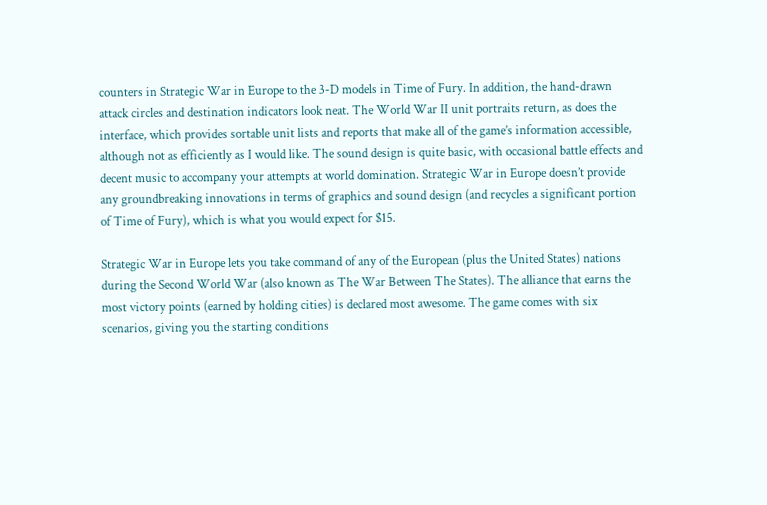counters in Strategic War in Europe to the 3-D models in Time of Fury. In addition, the hand-drawn attack circles and destination indicators look neat. The World War II unit portraits return, as does the interface, which provides sortable unit lists and reports that make all of the game’s information accessible, although not as efficiently as I would like. The sound design is quite basic, with occasional battle effects and decent music to accompany your attempts at world domination. Strategic War in Europe doesn’t provide any groundbreaking innovations in terms of graphics and sound design (and recycles a significant portion of Time of Fury), which is what you would expect for $15.

Strategic War in Europe lets you take command of any of the European (plus the United States) nations during the Second World War (also known as The War Between The States). The alliance that earns the most victory points (earned by holding cities) is declared most awesome. The game comes with six scenarios, giving you the starting conditions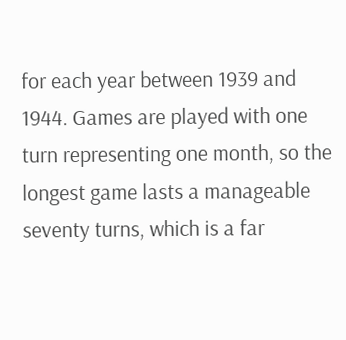for each year between 1939 and 1944. Games are played with one turn representing one month, so the longest game lasts a manageable seventy turns, which is a far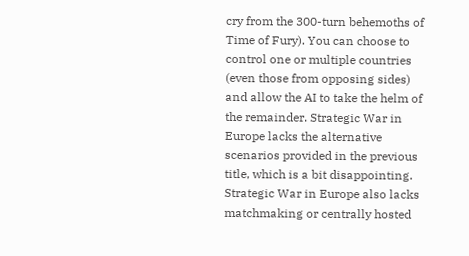cry from the 300-turn behemoths of Time of Fury). You can choose to control one or multiple countries (even those from opposing sides) and allow the AI to take the helm of the remainder. Strategic War in Europe lacks the alternative scenarios provided in the previous title, which is a bit disappointing. Strategic War in Europe also lacks matchmaking or centrally hosted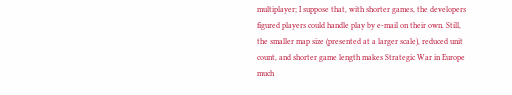multiplayer; I suppose that, with shorter games, the developers figured players could handle play by e-mail on their own. Still, the smaller map size (presented at a larger scale), reduced unit count, and shorter game length makes Strategic War in Europe much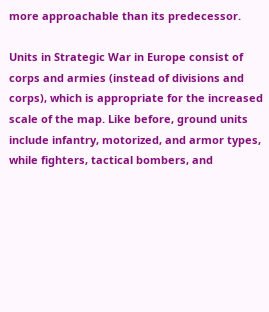more approachable than its predecessor.

Units in Strategic War in Europe consist of corps and armies (instead of divisions and corps), which is appropriate for the increased scale of the map. Like before, ground units include infantry, motorized, and armor types, while fighters, tactical bombers, and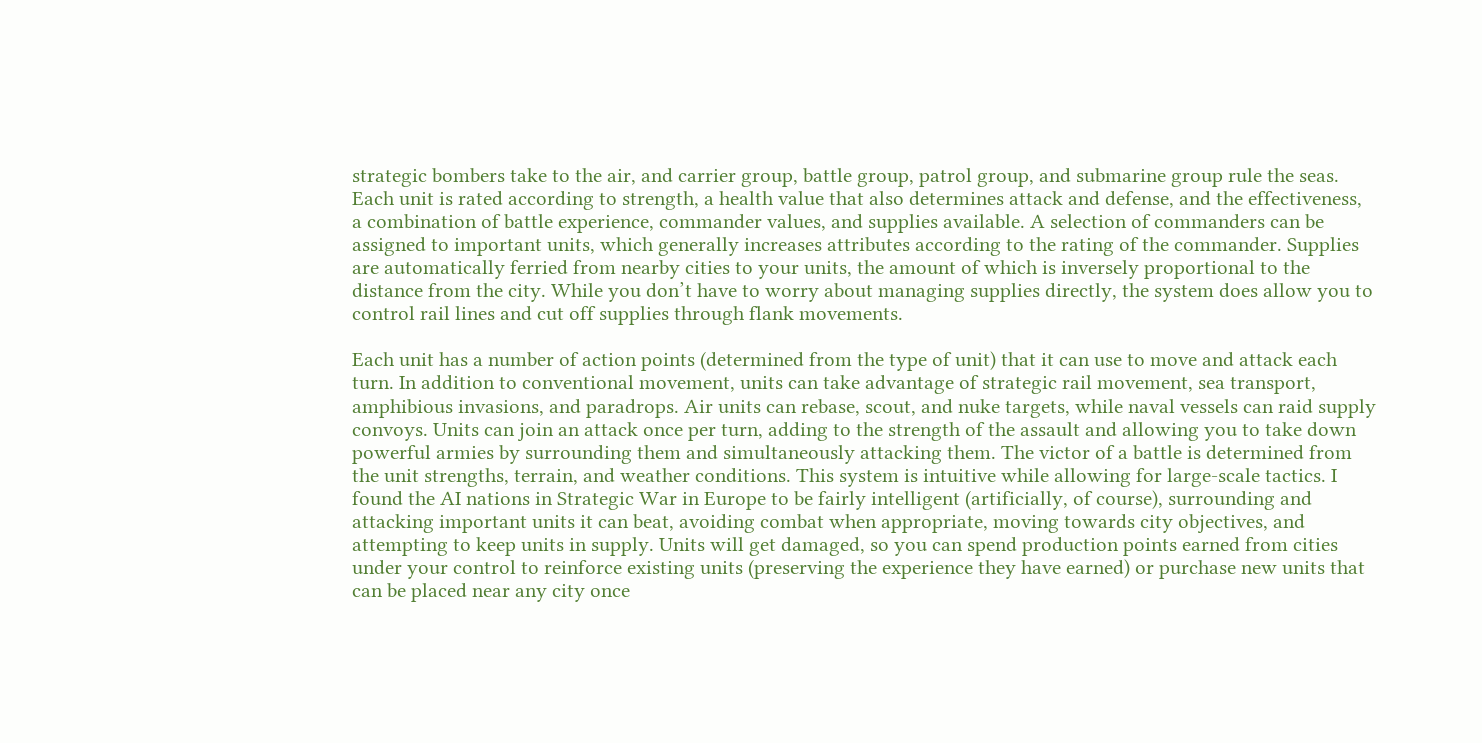strategic bombers take to the air, and carrier group, battle group, patrol group, and submarine group rule the seas. Each unit is rated according to strength, a health value that also determines attack and defense, and the effectiveness, a combination of battle experience, commander values, and supplies available. A selection of commanders can be assigned to important units, which generally increases attributes according to the rating of the commander. Supplies are automatically ferried from nearby cities to your units, the amount of which is inversely proportional to the distance from the city. While you don’t have to worry about managing supplies directly, the system does allow you to control rail lines and cut off supplies through flank movements.

Each unit has a number of action points (determined from the type of unit) that it can use to move and attack each turn. In addition to conventional movement, units can take advantage of strategic rail movement, sea transport, amphibious invasions, and paradrops. Air units can rebase, scout, and nuke targets, while naval vessels can raid supply convoys. Units can join an attack once per turn, adding to the strength of the assault and allowing you to take down powerful armies by surrounding them and simultaneously attacking them. The victor of a battle is determined from the unit strengths, terrain, and weather conditions. This system is intuitive while allowing for large-scale tactics. I found the AI nations in Strategic War in Europe to be fairly intelligent (artificially, of course), surrounding and attacking important units it can beat, avoiding combat when appropriate, moving towards city objectives, and attempting to keep units in supply. Units will get damaged, so you can spend production points earned from cities under your control to reinforce existing units (preserving the experience they have earned) or purchase new units that can be placed near any city once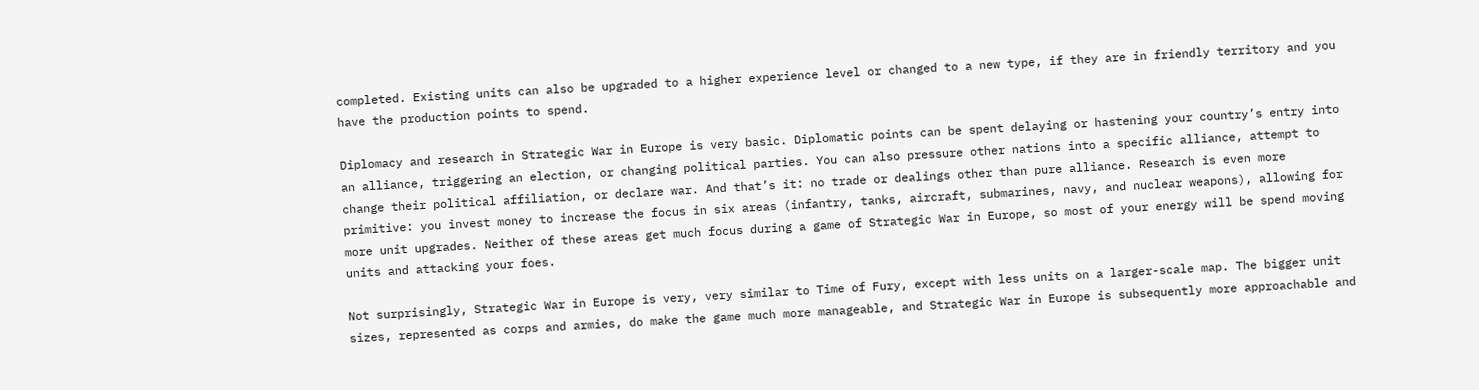completed. Existing units can also be upgraded to a higher experience level or changed to a new type, if they are in friendly territory and you have the production points to spend.

Diplomacy and research in Strategic War in Europe is very basic. Diplomatic points can be spent delaying or hastening your country’s entry into an alliance, triggering an election, or changing political parties. You can also pressure other nations into a specific alliance, attempt to change their political affiliation, or declare war. And that’s it: no trade or dealings other than pure alliance. Research is even more primitive: you invest money to increase the focus in six areas (infantry, tanks, aircraft, submarines, navy, and nuclear weapons), allowing for more unit upgrades. Neither of these areas get much focus during a game of Strategic War in Europe, so most of your energy will be spend moving units and attacking your foes.

Not surprisingly, Strategic War in Europe is very, very similar to Time of Fury, except with less units on a larger-scale map. The bigger unit sizes, represented as corps and armies, do make the game much more manageable, and Strategic War in Europe is subsequently more approachable and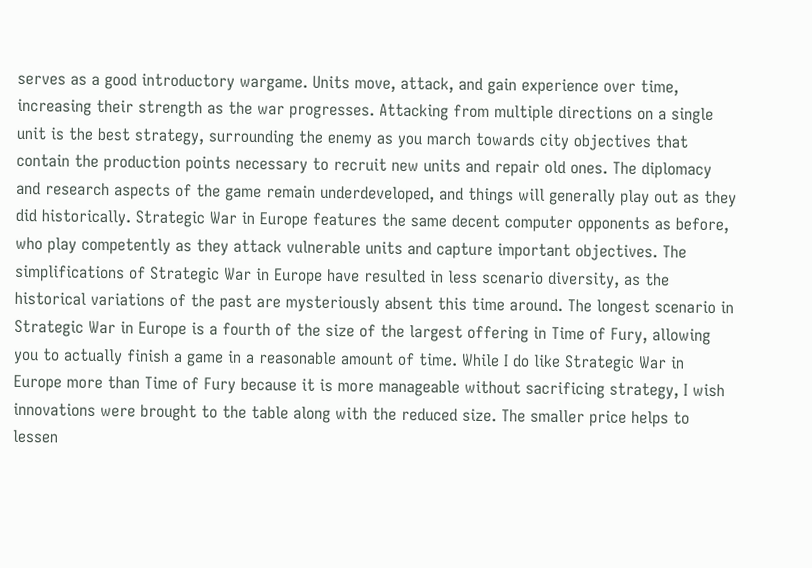serves as a good introductory wargame. Units move, attack, and gain experience over time, increasing their strength as the war progresses. Attacking from multiple directions on a single unit is the best strategy, surrounding the enemy as you march towards city objectives that contain the production points necessary to recruit new units and repair old ones. The diplomacy and research aspects of the game remain underdeveloped, and things will generally play out as they did historically. Strategic War in Europe features the same decent computer opponents as before, who play competently as they attack vulnerable units and capture important objectives. The simplifications of Strategic War in Europe have resulted in less scenario diversity, as the historical variations of the past are mysteriously absent this time around. The longest scenario in Strategic War in Europe is a fourth of the size of the largest offering in Time of Fury, allowing you to actually finish a game in a reasonable amount of time. While I do like Strategic War in Europe more than Time of Fury because it is more manageable without sacrificing strategy, I wish innovations were brought to the table along with the reduced size. The smaller price helps to lessen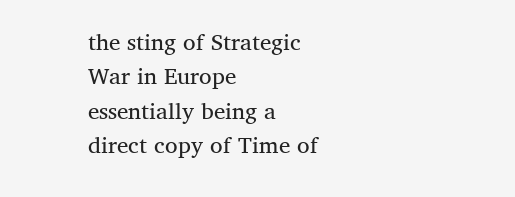the sting of Strategic War in Europe essentially being a direct copy of Time of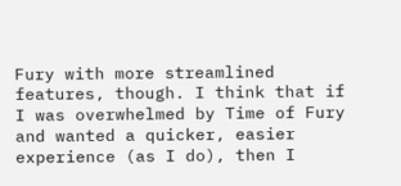Fury with more streamlined features, though. I think that if I was overwhelmed by Time of Fury and wanted a quicker, easier experience (as I do), then I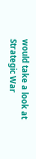would take a look at Strategic War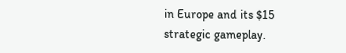in Europe and its $15 strategic gameplay.